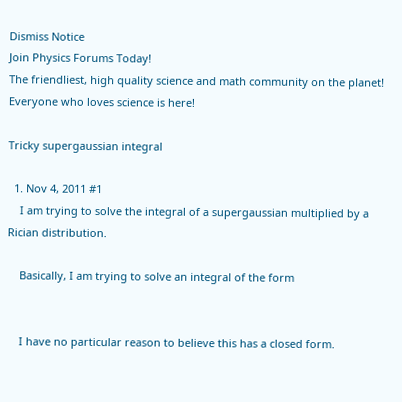Dismiss Notice
Join Physics Forums Today!
The friendliest, high quality science and math community on the planet! Everyone who loves science is here!

Tricky supergaussian integral

  1. Nov 4, 2011 #1
    I am trying to solve the integral of a supergaussian multiplied by a Rician distribution.

    Basically, I am trying to solve an integral of the form


    I have no particular reason to believe this has a closed form.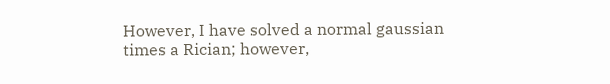However, I have solved a normal gaussian times a Rician; however,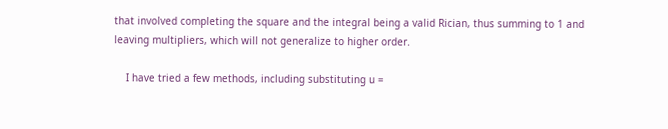that involved completing the square and the integral being a valid Rician, thus summing to 1 and leaving multipliers, which will not generalize to higher order.

    I have tried a few methods, including substituting u =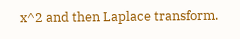x^2 and then Laplace transform.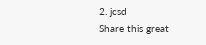2. jcsd
Share this great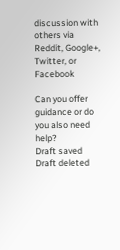discussion with others via Reddit, Google+, Twitter, or Facebook

Can you offer guidance or do you also need help?
Draft saved Draft deleted